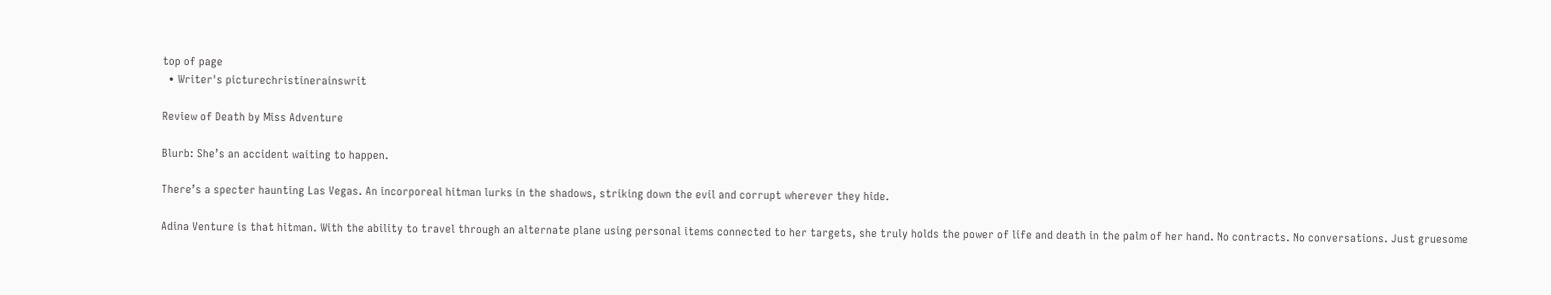top of page
  • Writer's picturechristinerainswrit

Review of Death by Miss Adventure

Blurb: She’s an accident waiting to happen.

There’s a specter haunting Las Vegas. An incorporeal hitman lurks in the shadows, striking down the evil and corrupt wherever they hide.

Adina Venture is that hitman. With the ability to travel through an alternate plane using personal items connected to her targets, she truly holds the power of life and death in the palm of her hand. No contracts. No conversations. Just gruesome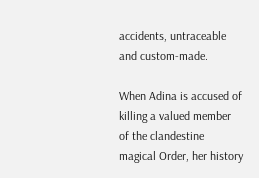accidents, untraceable and custom-made.

When Adina is accused of killing a valued member of the clandestine magical Order, her history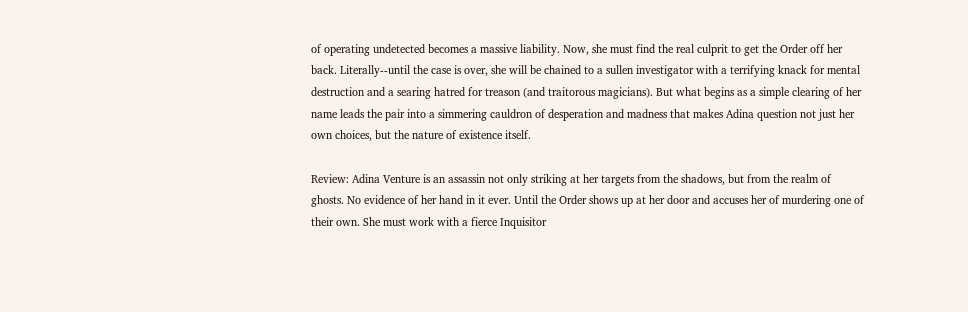of operating undetected becomes a massive liability. Now, she must find the real culprit to get the Order off her back. Literally--until the case is over, she will be chained to a sullen investigator with a terrifying knack for mental destruction and a searing hatred for treason (and traitorous magicians). But what begins as a simple clearing of her name leads the pair into a simmering cauldron of desperation and madness that makes Adina question not just her own choices, but the nature of existence itself.

Review: Adina Venture is an assassin not only striking at her targets from the shadows, but from the realm of ghosts. No evidence of her hand in it ever. Until the Order shows up at her door and accuses her of murdering one of their own. She must work with a fierce Inquisitor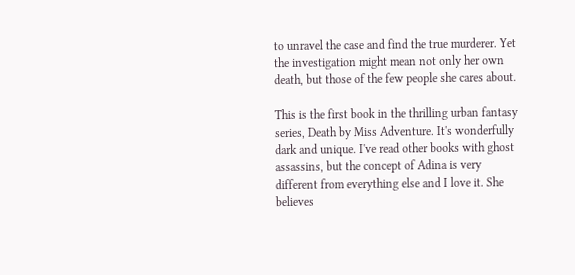to unravel the case and find the true murderer. Yet the investigation might mean not only her own death, but those of the few people she cares about.

This is the first book in the thrilling urban fantasy series, Death by Miss Adventure. It's wonderfully dark and unique. I've read other books with ghost assassins, but the concept of Adina is very different from everything else and I love it. She believes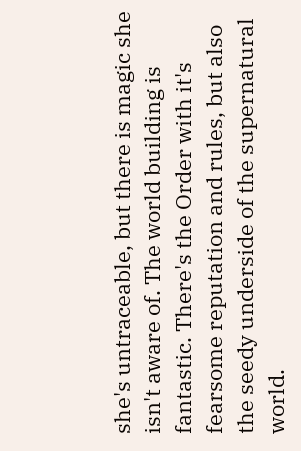she's untraceable, but there is magic she isn't aware of. The world building is fantastic. There's the Order with it's fearsome reputation and rules, but also the seedy underside of the supernatural world.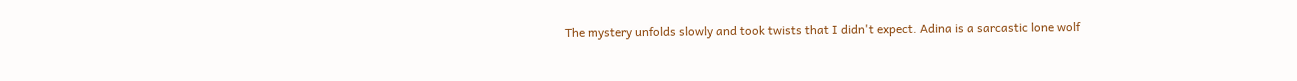The mystery unfolds slowly and took twists that I didn't expect. Adina is a sarcastic lone wolf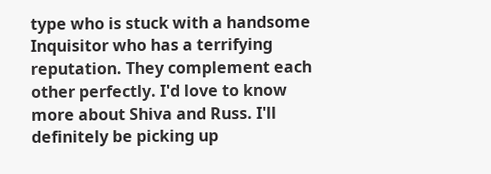type who is stuck with a handsome Inquisitor who has a terrifying reputation. They complement each other perfectly. I'd love to know more about Shiva and Russ. I'll definitely be picking up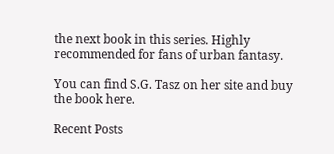the next book in this series. Highly recommended for fans of urban fantasy.

You can find S.G. Tasz on her site and buy the book here.

Recent Posts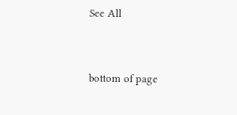See All


bottom of page